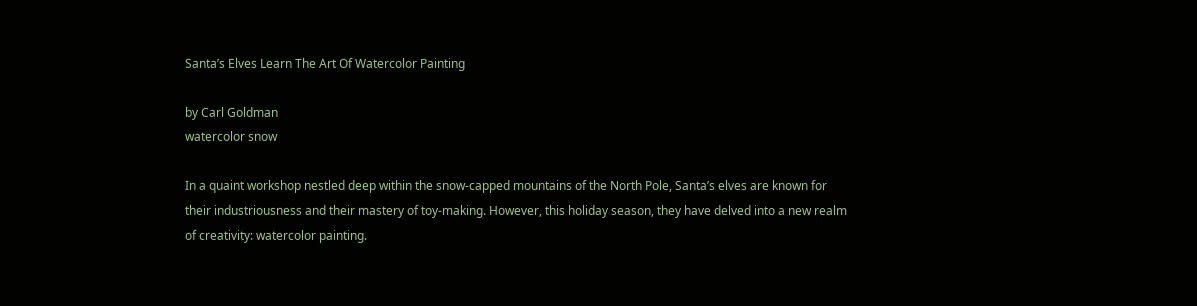Santa’s Elves Learn The Art Of Watercolor Painting

by Carl Goldman
watercolor snow

In a quaint workshop nestled deep within the snow-capped mountains of the North Pole, Santa’s elves are known for their industriousness and their mastery of toy-making. However, this holiday season, they have delved into a new realm of creativity: watercolor painting.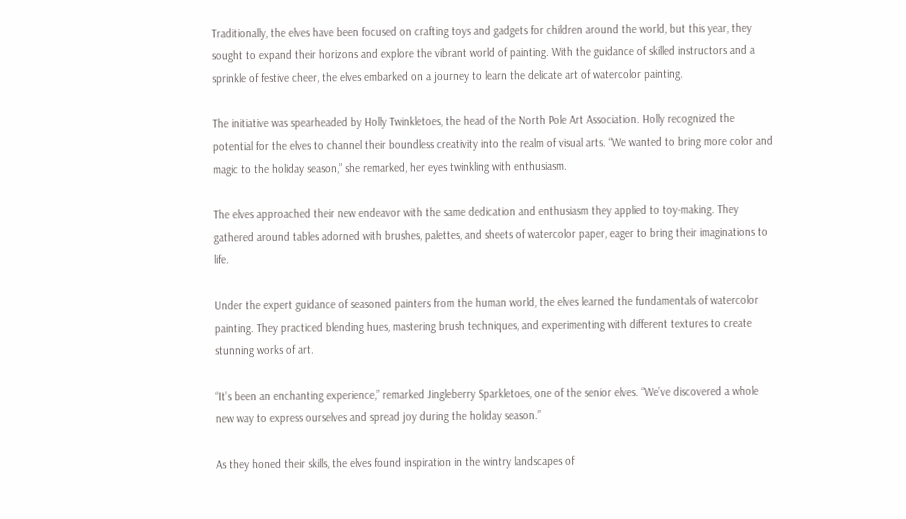Traditionally, the elves have been focused on crafting toys and gadgets for children around the world, but this year, they sought to expand their horizons and explore the vibrant world of painting. With the guidance of skilled instructors and a sprinkle of festive cheer, the elves embarked on a journey to learn the delicate art of watercolor painting.

The initiative was spearheaded by Holly Twinkletoes, the head of the North Pole Art Association. Holly recognized the potential for the elves to channel their boundless creativity into the realm of visual arts. “We wanted to bring more color and magic to the holiday season,” she remarked, her eyes twinkling with enthusiasm.

The elves approached their new endeavor with the same dedication and enthusiasm they applied to toy-making. They gathered around tables adorned with brushes, palettes, and sheets of watercolor paper, eager to bring their imaginations to life.

Under the expert guidance of seasoned painters from the human world, the elves learned the fundamentals of watercolor painting. They practiced blending hues, mastering brush techniques, and experimenting with different textures to create stunning works of art.

“It’s been an enchanting experience,” remarked Jingleberry Sparkletoes, one of the senior elves. “We’ve discovered a whole new way to express ourselves and spread joy during the holiday season.”

As they honed their skills, the elves found inspiration in the wintry landscapes of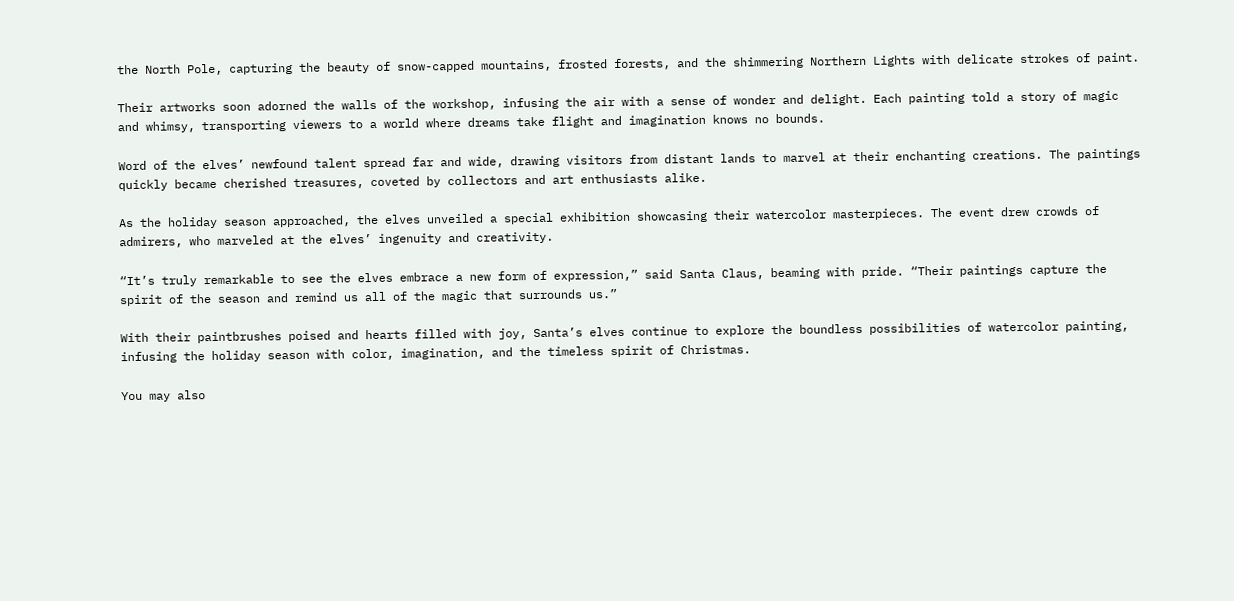the North Pole, capturing the beauty of snow-capped mountains, frosted forests, and the shimmering Northern Lights with delicate strokes of paint.

Their artworks soon adorned the walls of the workshop, infusing the air with a sense of wonder and delight. Each painting told a story of magic and whimsy, transporting viewers to a world where dreams take flight and imagination knows no bounds.

Word of the elves’ newfound talent spread far and wide, drawing visitors from distant lands to marvel at their enchanting creations. The paintings quickly became cherished treasures, coveted by collectors and art enthusiasts alike.

As the holiday season approached, the elves unveiled a special exhibition showcasing their watercolor masterpieces. The event drew crowds of admirers, who marveled at the elves’ ingenuity and creativity.

“It’s truly remarkable to see the elves embrace a new form of expression,” said Santa Claus, beaming with pride. “Their paintings capture the spirit of the season and remind us all of the magic that surrounds us.”

With their paintbrushes poised and hearts filled with joy, Santa’s elves continue to explore the boundless possibilities of watercolor painting, infusing the holiday season with color, imagination, and the timeless spirit of Christmas.

You may also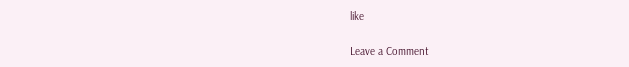like

Leave a Comment